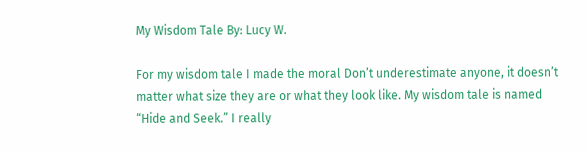My Wisdom Tale By: Lucy W.

For my wisdom tale I made the moral Don’t underestimate anyone, it doesn’t matter what size they are or what they look like. My wisdom tale is named “Hide and Seek.” I really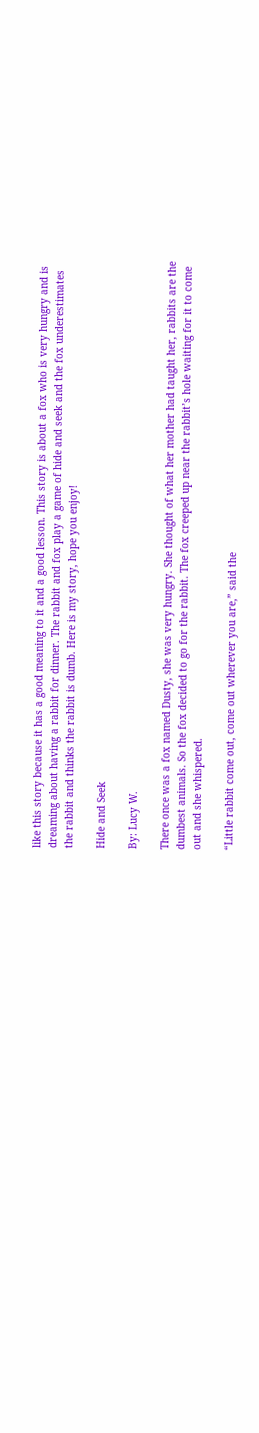like this story because it has a good meaning to it and a good lesson. This story is about a fox who is very hungry and is dreaming about having a rabbit for dinner. The rabbit and fox play a game of hide and seek and the fox underestimates the rabbit and thinks the rabbit is dumb. Here is my story, hope you enjoy!

Hide and Seek

By: Lucy W.

There once was a fox named Dusty, she was very hungry. She thought of what her mother had taught her, rabbits are the dumbest animals. So the fox decided to go for the rabbit. The fox creeped up near the rabbit’s hole waiting for it to come out and she whispered.

“Little rabbit come out, come out wherever you are,” said the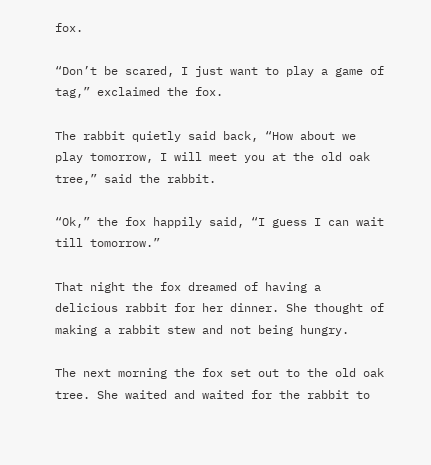fox.

“Don’t be scared, I just want to play a game of tag,” exclaimed the fox.

The rabbit quietly said back, “How about we play tomorrow, I will meet you at the old oak tree,” said the rabbit.

“Ok,” the fox happily said, “I guess I can wait till tomorrow.”

That night the fox dreamed of having a delicious rabbit for her dinner. She thought of making a rabbit stew and not being hungry.

The next morning the fox set out to the old oak tree. She waited and waited for the rabbit to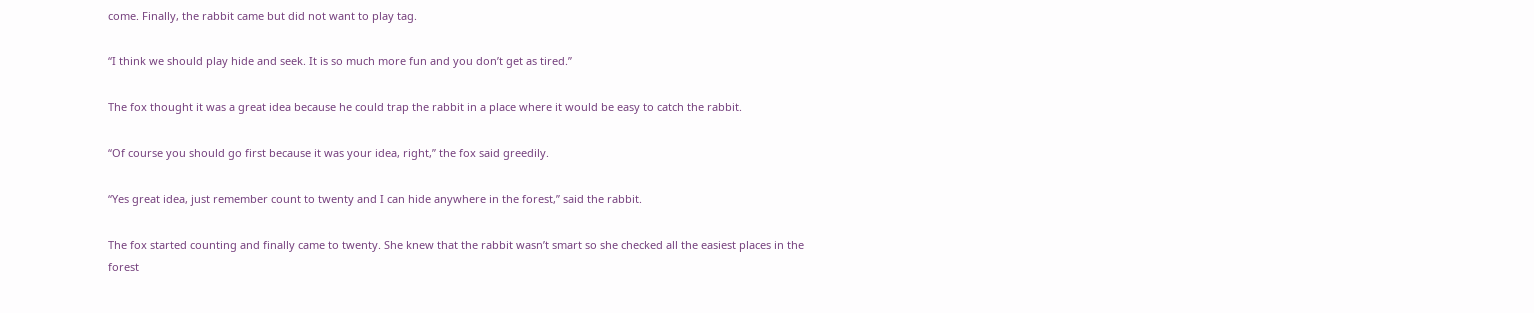come. Finally, the rabbit came but did not want to play tag.

“I think we should play hide and seek. It is so much more fun and you don’t get as tired.”

The fox thought it was a great idea because he could trap the rabbit in a place where it would be easy to catch the rabbit.

“Of course you should go first because it was your idea, right,” the fox said greedily.

“Yes great idea, just remember count to twenty and I can hide anywhere in the forest,” said the rabbit.

The fox started counting and finally came to twenty. She knew that the rabbit wasn’t smart so she checked all the easiest places in the forest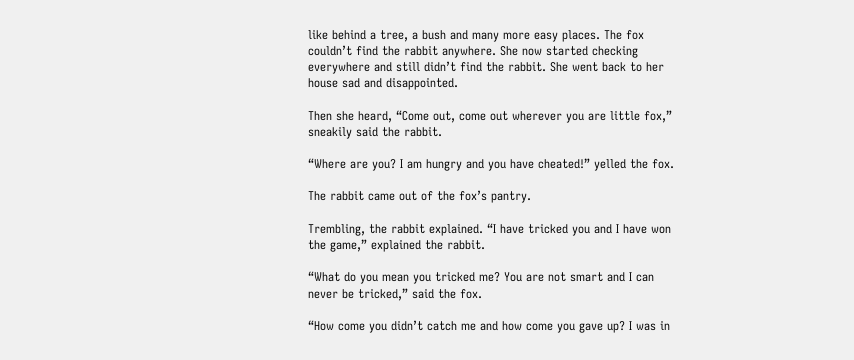like behind a tree, a bush and many more easy places. The fox couldn’t find the rabbit anywhere. She now started checking everywhere and still didn’t find the rabbit. She went back to her house sad and disappointed.

Then she heard, “Come out, come out wherever you are little fox,” sneakily said the rabbit.

“Where are you? I am hungry and you have cheated!” yelled the fox.

The rabbit came out of the fox’s pantry.

Trembling, the rabbit explained. “I have tricked you and I have won the game,” explained the rabbit.

“What do you mean you tricked me? You are not smart and I can never be tricked,” said the fox.

“How come you didn’t catch me and how come you gave up? I was in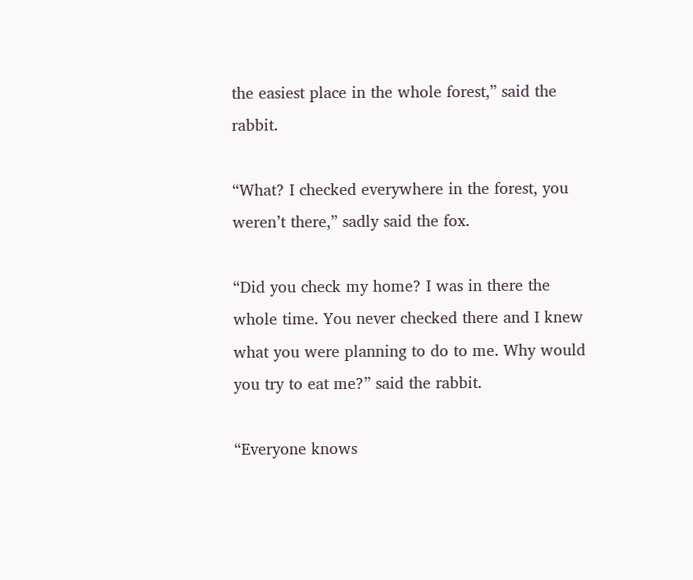the easiest place in the whole forest,” said the rabbit.

“What? I checked everywhere in the forest, you weren’t there,” sadly said the fox.

“Did you check my home? I was in there the whole time. You never checked there and I knew what you were planning to do to me. Why would you try to eat me?” said the rabbit.

“Everyone knows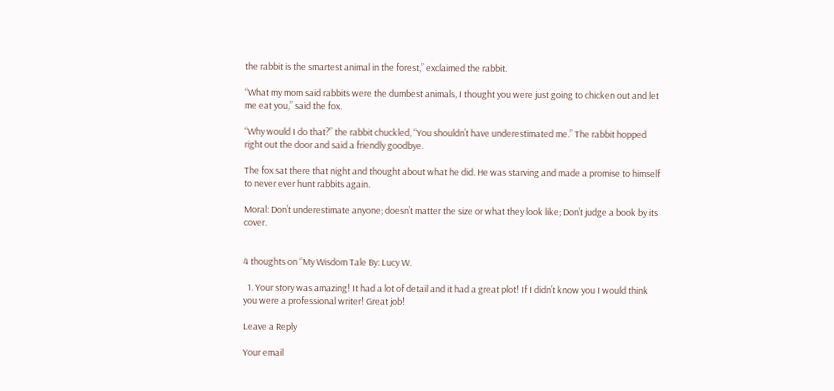the rabbit is the smartest animal in the forest,” exclaimed the rabbit.

“What my mom said rabbits were the dumbest animals, I thought you were just going to chicken out and let me eat you,” said the fox.

“Why would I do that?” the rabbit chuckled, “You shouldn’t have underestimated me.” The rabbit hopped right out the door and said a friendly goodbye.

The fox sat there that night and thought about what he did. He was starving and made a promise to himself to never ever hunt rabbits again.

Moral: Don’t underestimate anyone; doesn’t matter the size or what they look like; Don’t judge a book by its cover.


4 thoughts on “My Wisdom Tale By: Lucy W.

  1. Your story was amazing! It had a lot of detail and it had a great plot! If I didn’t know you I would think you were a professional writer! Great job!

Leave a Reply

Your email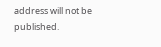address will not be published.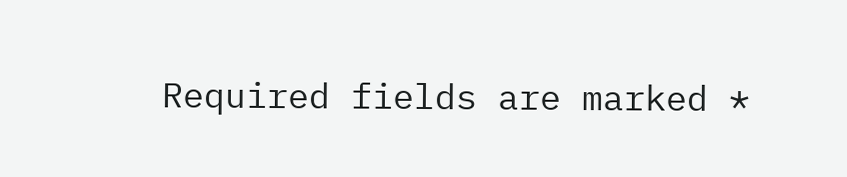Required fields are marked *